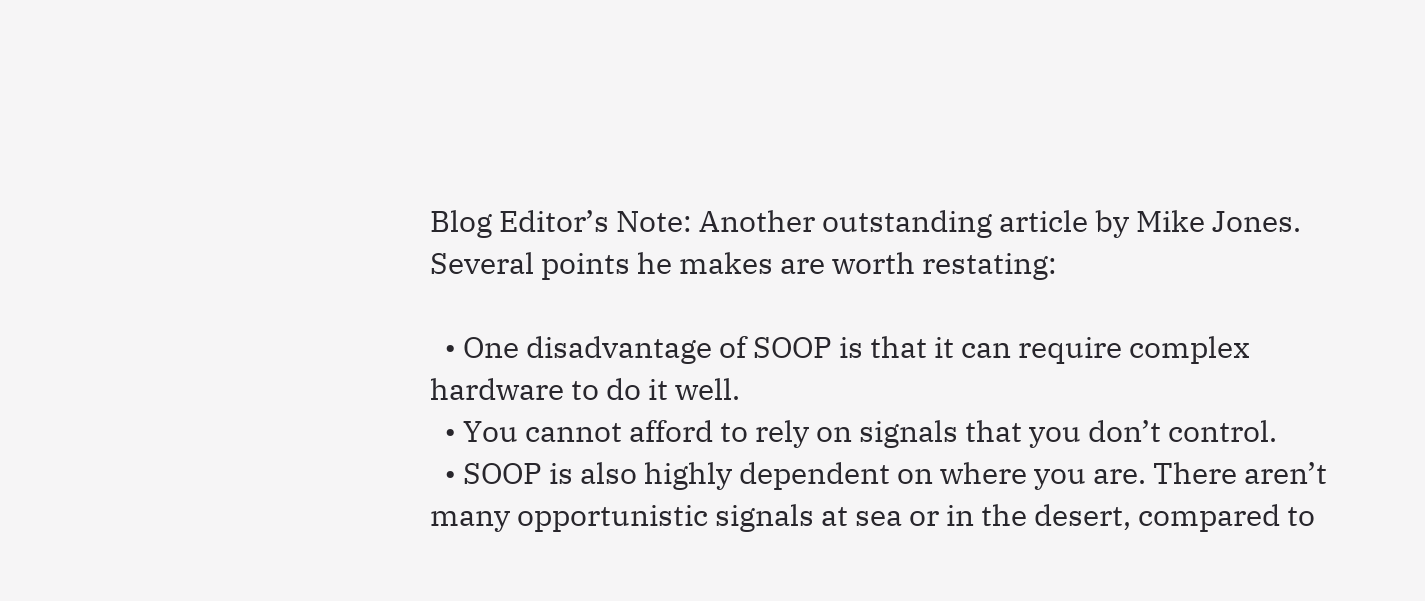Blog Editor’s Note: Another outstanding article by Mike Jones. Several points he makes are worth restating:

  • One disadvantage of SOOP is that it can require complex hardware to do it well.
  • You cannot afford to rely on signals that you don’t control.
  • SOOP is also highly dependent on where you are. There aren’t many opportunistic signals at sea or in the desert, compared to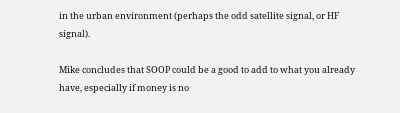in the urban environment (perhaps the odd satellite signal, or HF signal).

Mike concludes that SOOP could be a good to add to what you already have, especially if money is no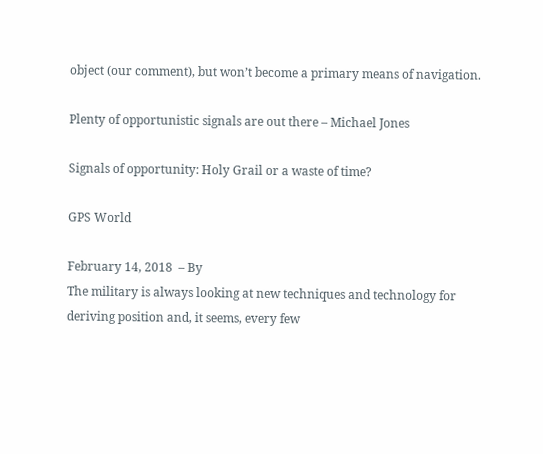object (our comment), but won’t become a primary means of navigation.

Plenty of opportunistic signals are out there – Michael Jones

Signals of opportunity: Holy Grail or a waste of time?

GPS World

February 14, 2018  – By
The military is always looking at new techniques and technology for deriving position and, it seems, every few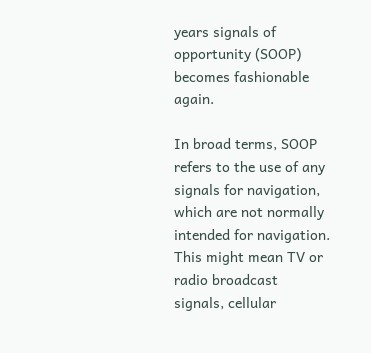years signals of opportunity (SOOP) becomes fashionable again.

In broad terms, SOOP refers to the use of any signals for navigation, which are not normally intended for navigation. This might mean TV or radio broadcast signals, cellular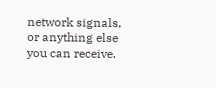network signals, or anything else you can receive.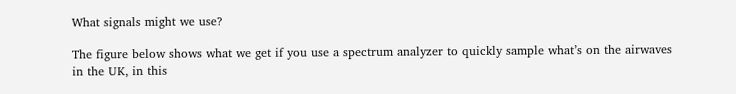What signals might we use?

The figure below shows what we get if you use a spectrum analyzer to quickly sample what’s on the airwaves in the UK, in this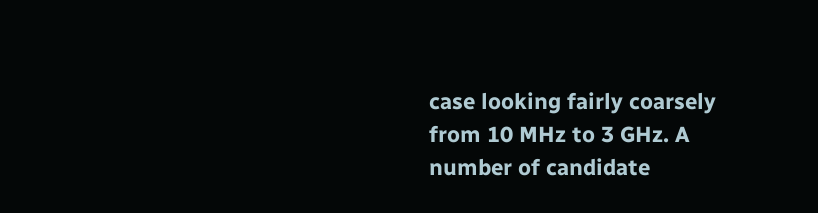case looking fairly coarsely from 10 MHz to 3 GHz. A number of candidate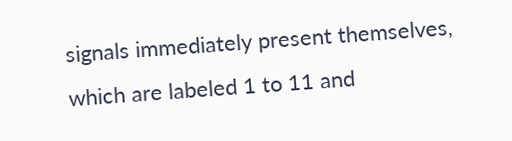signals immediately present themselves, which are labeled 1 to 11 and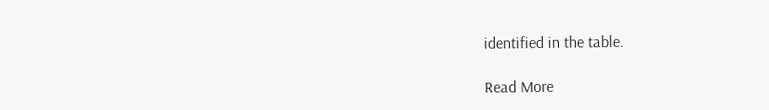identified in the table.

Read More